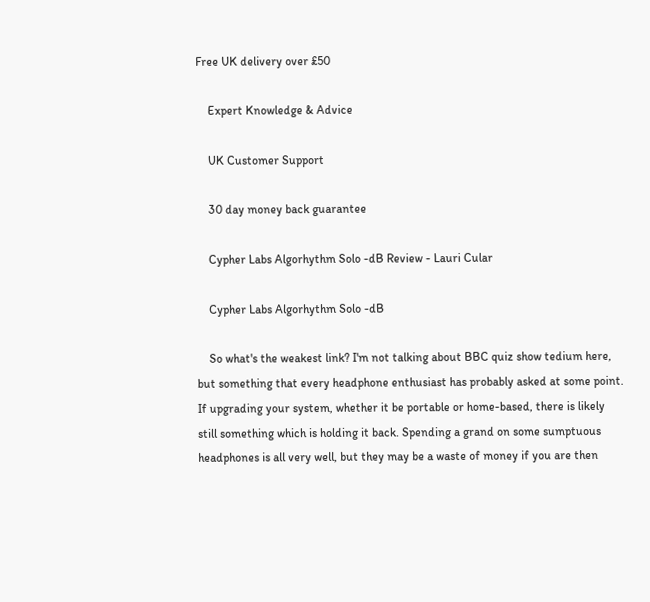Free UK delivery over £50

    Expert Knowledge & Advice

    UK Customer Support

    30 day money back guarantee

    Cypher Labs Algorhythm Solo -dB Review - Lauri Cular

    Cypher Labs Algorhythm Solo -dB

    So what's the weakest link? I'm not talking about BBC quiz show tedium here, but something that every headphone enthusiast has probably asked at some point. If upgrading your system, whether it be portable or home-based, there is likely still something which is holding it back. Spending a grand on some sumptuous headphones is all very well, but they may be a waste of money if you are then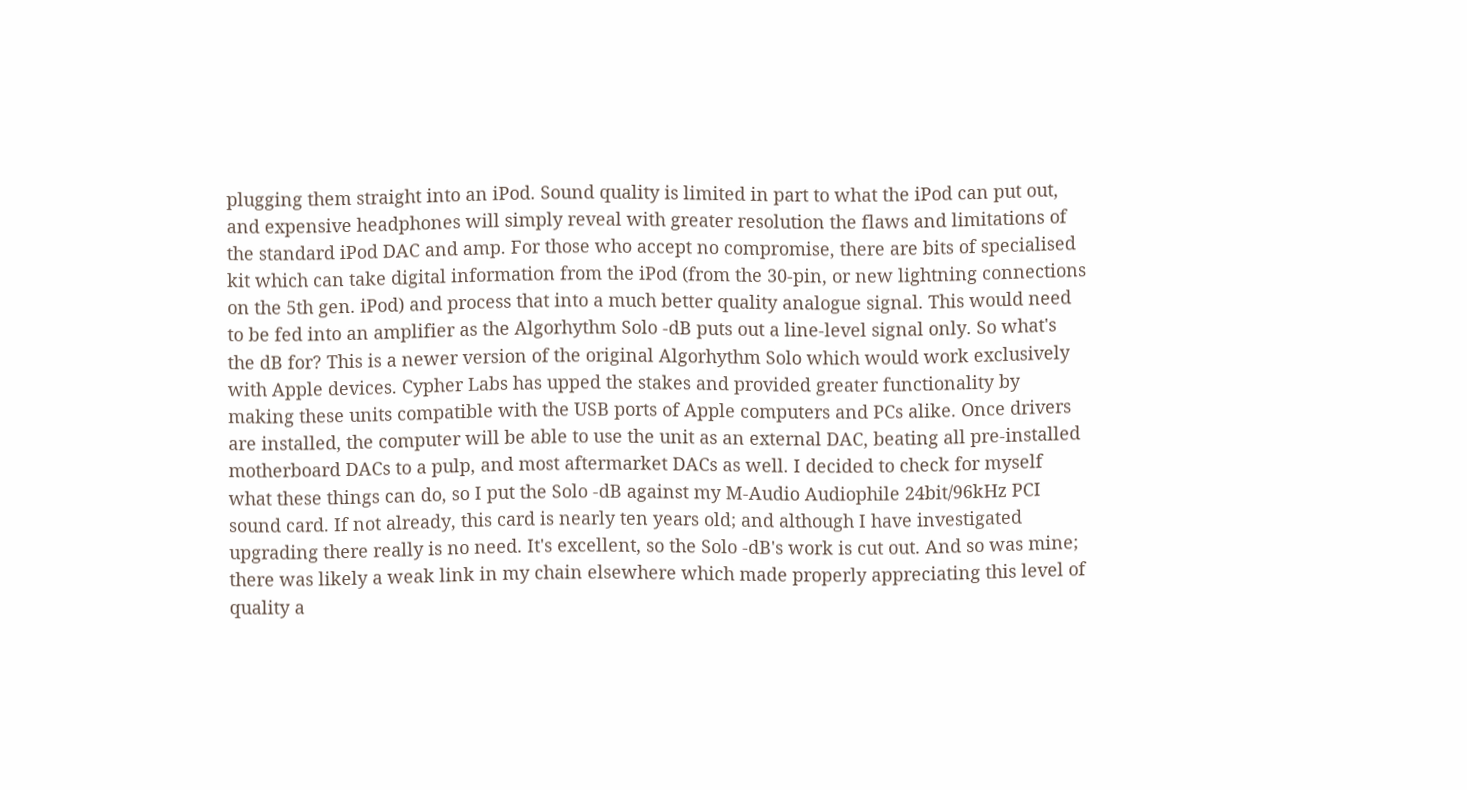plugging them straight into an iPod. Sound quality is limited in part to what the iPod can put out, and expensive headphones will simply reveal with greater resolution the flaws and limitations of the standard iPod DAC and amp. For those who accept no compromise, there are bits of specialised kit which can take digital information from the iPod (from the 30-pin, or new lightning connections on the 5th gen. iPod) and process that into a much better quality analogue signal. This would need to be fed into an amplifier as the Algorhythm Solo -dB puts out a line-level signal only. So what's the dB for? This is a newer version of the original Algorhythm Solo which would work exclusively with Apple devices. Cypher Labs has upped the stakes and provided greater functionality by making these units compatible with the USB ports of Apple computers and PCs alike. Once drivers are installed, the computer will be able to use the unit as an external DAC, beating all pre-installed motherboard DACs to a pulp, and most aftermarket DACs as well. I decided to check for myself what these things can do, so I put the Solo -dB against my M-Audio Audiophile 24bit/96kHz PCI sound card. If not already, this card is nearly ten years old; and although I have investigated upgrading there really is no need. It's excellent, so the Solo -dB's work is cut out. And so was mine; there was likely a weak link in my chain elsewhere which made properly appreciating this level of quality a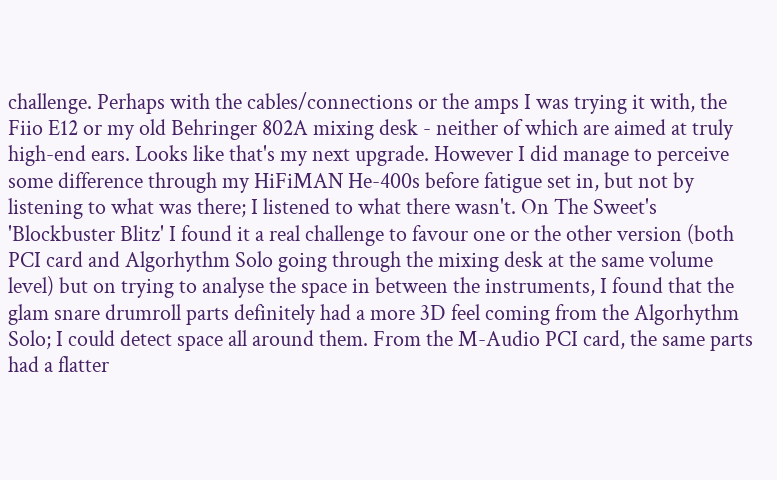challenge. Perhaps with the cables/connections or the amps I was trying it with, the Fiio E12 or my old Behringer 802A mixing desk - neither of which are aimed at truly high-end ears. Looks like that's my next upgrade. However I did manage to perceive some difference through my HiFiMAN He-400s before fatigue set in, but not by listening to what was there; I listened to what there wasn't. On The Sweet's 'Blockbuster Blitz' I found it a real challenge to favour one or the other version (both PCI card and Algorhythm Solo going through the mixing desk at the same volume level) but on trying to analyse the space in between the instruments, I found that the glam snare drumroll parts definitely had a more 3D feel coming from the Algorhythm Solo; I could detect space all around them. From the M-Audio PCI card, the same parts had a flatter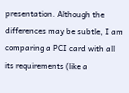presentation. Although the differences may be subtle, I am comparing a PCI card with all its requirements (like a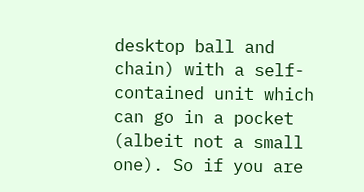desktop ball and chain) with a self-contained unit which can go in a pocket (albeit not a small one). So if you are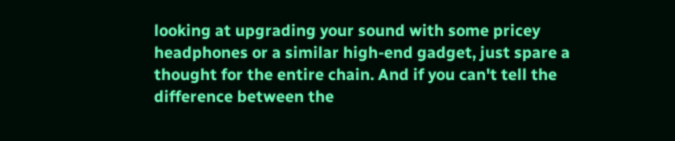looking at upgrading your sound with some pricey headphones or a similar high-end gadget, just spare a thought for the entire chain. And if you can't tell the difference between the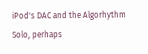iPod's DAC and the Algorhythm Solo, perhaps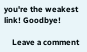you're the weakest link! Goodbye!

    Leave a comment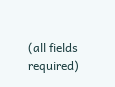(all fields required)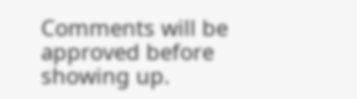Comments will be approved before showing up.